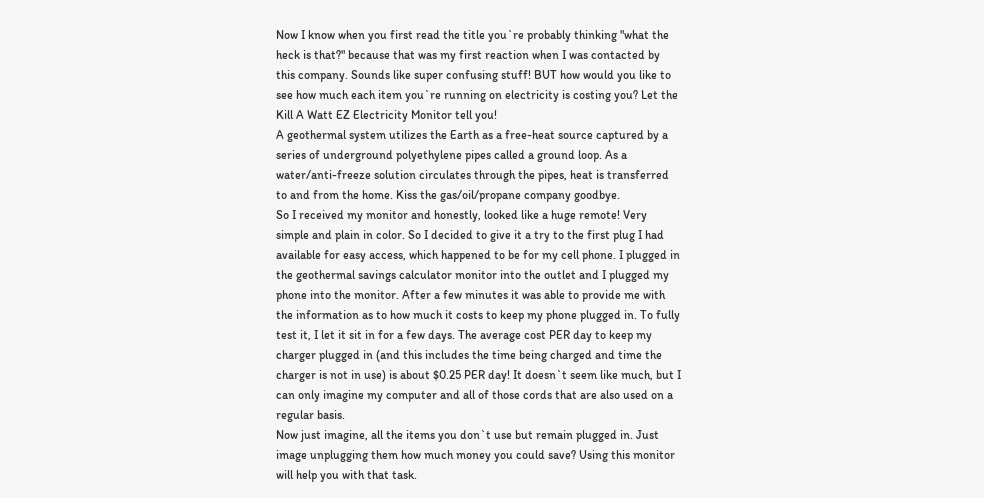Now I know when you first read the title you`re probably thinking "what the heck is that?" because that was my first reaction when I was contacted by this company. Sounds like super confusing stuff! BUT how would you like to see how much each item you`re running on electricity is costing you? Let the Kill A Watt EZ Electricity Monitor tell you!
A geothermal system utilizes the Earth as a free-heat source captured by a series of underground polyethylene pipes called a ground loop. As a water/anti-freeze solution circulates through the pipes, heat is transferred to and from the home. Kiss the gas/oil/propane company goodbye.
So I received my monitor and honestly, looked like a huge remote! Very simple and plain in color. So I decided to give it a try to the first plug I had available for easy access, which happened to be for my cell phone. I plugged in the geothermal savings calculator monitor into the outlet and I plugged my phone into the monitor. After a few minutes it was able to provide me with the information as to how much it costs to keep my phone plugged in. To fully test it, I let it sit in for a few days. The average cost PER day to keep my charger plugged in (and this includes the time being charged and time the charger is not in use) is about $0.25 PER day! It doesn`t seem like much, but I can only imagine my computer and all of those cords that are also used on a regular basis.
Now just imagine, all the items you don`t use but remain plugged in. Just image unplugging them how much money you could save? Using this monitor will help you with that task.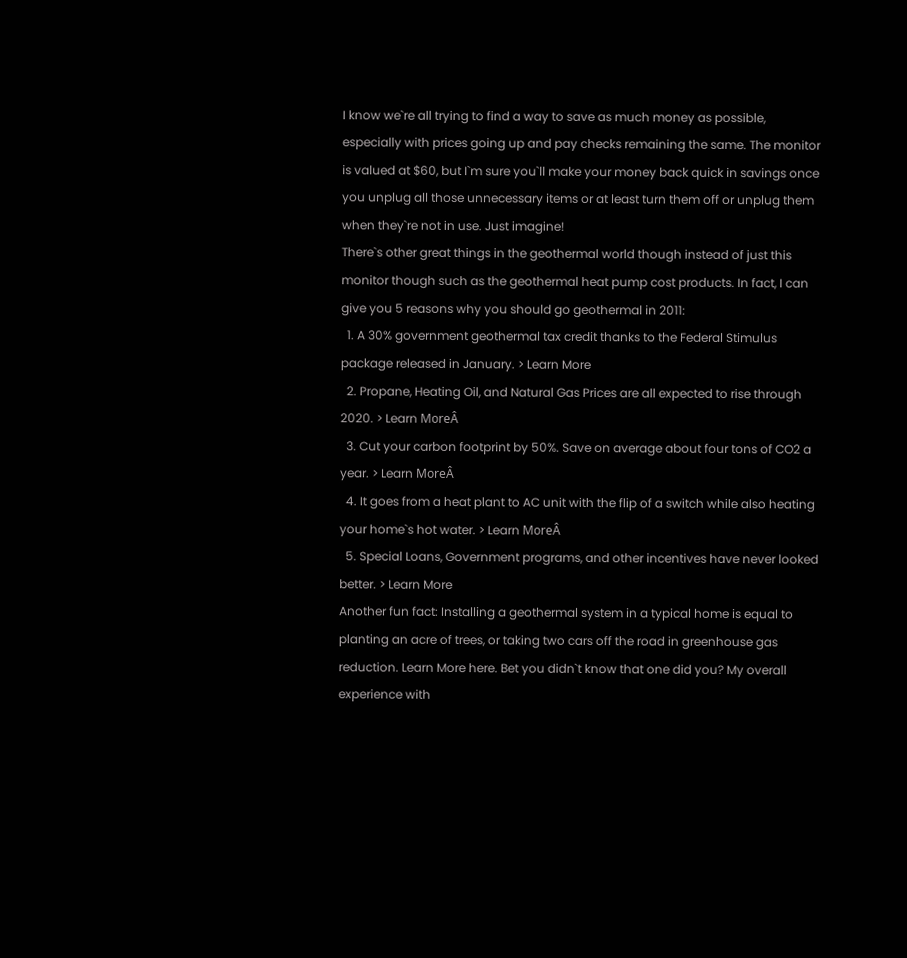I know we`re all trying to find a way to save as much money as possible, especially with prices going up and pay checks remaining the same. The monitor is valued at $60, but I`m sure you`ll make your money back quick in savings once you unplug all those unnecessary items or at least turn them off or unplug them when they`re not in use. Just imagine!
There`s other great things in the geothermal world though instead of just this monitor though such as the geothermal heat pump cost products. In fact, I can give you 5 reasons why you should go geothermal in 2011:
  1. A 30% government geothermal tax credit thanks to the Federal Stimulus package released in January. > Learn More
  2. Propane, Heating Oil, and Natural Gas Prices are all expected to rise through 2020. > Learn MoreÂ
  3. Cut your carbon footprint by 50%. Save on average about four tons of CO2 a year. > Learn MoreÂ
  4. It goes from a heat plant to AC unit with the flip of a switch while also heating your home`s hot water. > Learn MoreÂ
  5. Special Loans, Government programs, and other incentives have never looked better. > Learn More
Another fun fact: Installing a geothermal system in a typical home is equal to planting an acre of trees, or taking two cars off the road in greenhouse gas reduction. Learn More here. Bet you didn`t know that one did you? My overall experience with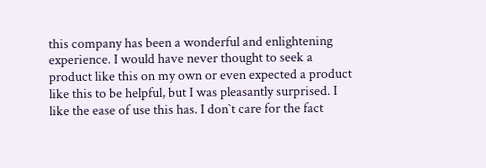this company has been a wonderful and enlightening experience. I would have never thought to seek a product like this on my own or even expected a product like this to be helpful, but I was pleasantly surprised. I like the ease of use this has. I don`t care for the fact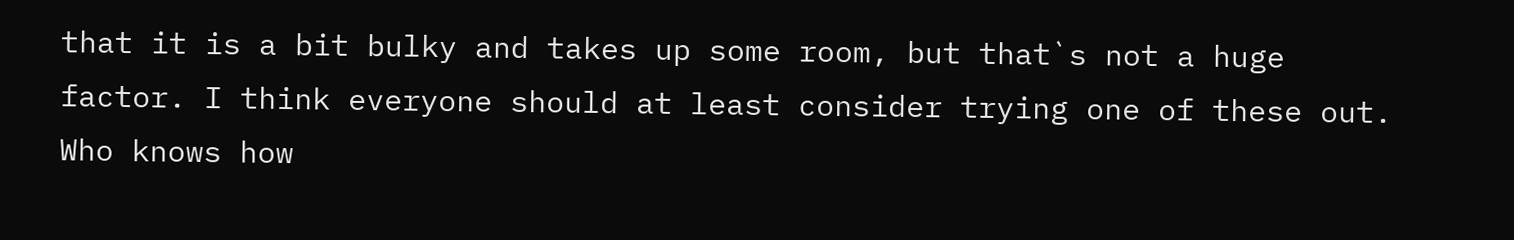that it is a bit bulky and takes up some room, but that`s not a huge factor. I think everyone should at least consider trying one of these out. Who knows how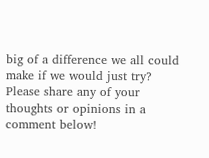big of a difference we all could make if we would just try? Please share any of your thoughts or opinions in a comment below!